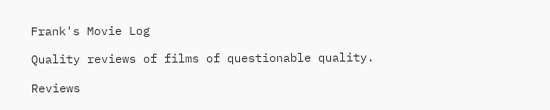Frank's Movie Log

Quality reviews of films of questionable quality.

Reviews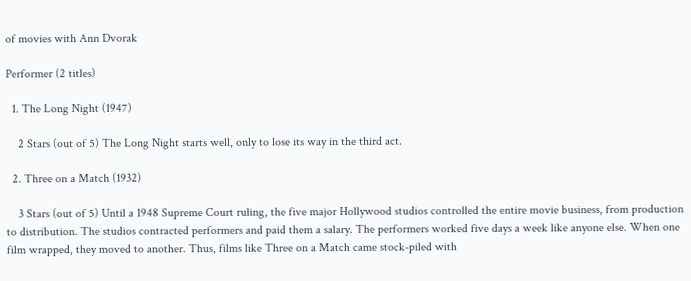of movies with Ann Dvorak

Performer (2 titles)

  1. The Long Night (1947)

    2 Stars (out of 5) The Long Night starts well, only to lose its way in the third act.

  2. Three on a Match (1932)

    3 Stars (out of 5) Until a 1948 Supreme Court ruling, the five major Hollywood studios controlled the entire movie business, from production to distribution. The studios contracted performers and paid them a salary. The performers worked five days a week like anyone else. When one film wrapped, they moved to another. Thus, films like Three on a Match came stock-piled with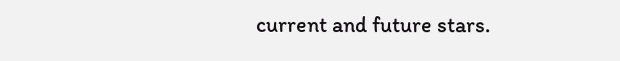current and future stars.